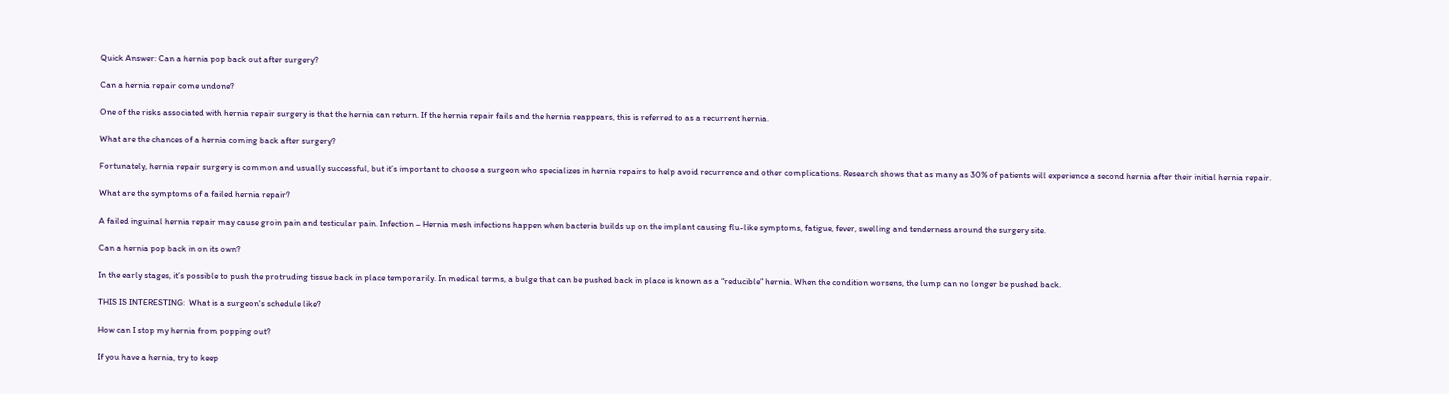Quick Answer: Can a hernia pop back out after surgery?

Can a hernia repair come undone?

One of the risks associated with hernia repair surgery is that the hernia can return. If the hernia repair fails and the hernia reappears, this is referred to as a recurrent hernia.

What are the chances of a hernia coming back after surgery?

Fortunately, hernia repair surgery is common and usually successful, but it’s important to choose a surgeon who specializes in hernia repairs to help avoid recurrence and other complications. Research shows that as many as 30% of patients will experience a second hernia after their initial hernia repair.

What are the symptoms of a failed hernia repair?

A failed inguinal hernia repair may cause groin pain and testicular pain. Infection – Hernia mesh infections happen when bacteria builds up on the implant causing flu-like symptoms, fatigue, fever, swelling and tenderness around the surgery site.

Can a hernia pop back in on its own?

In the early stages, it’s possible to push the protruding tissue back in place temporarily. In medical terms, a bulge that can be pushed back in place is known as a “reducible” hernia. When the condition worsens, the lump can no longer be pushed back.

THIS IS INTERESTING:  What is a surgeon's schedule like?

How can I stop my hernia from popping out?

If you have a hernia, try to keep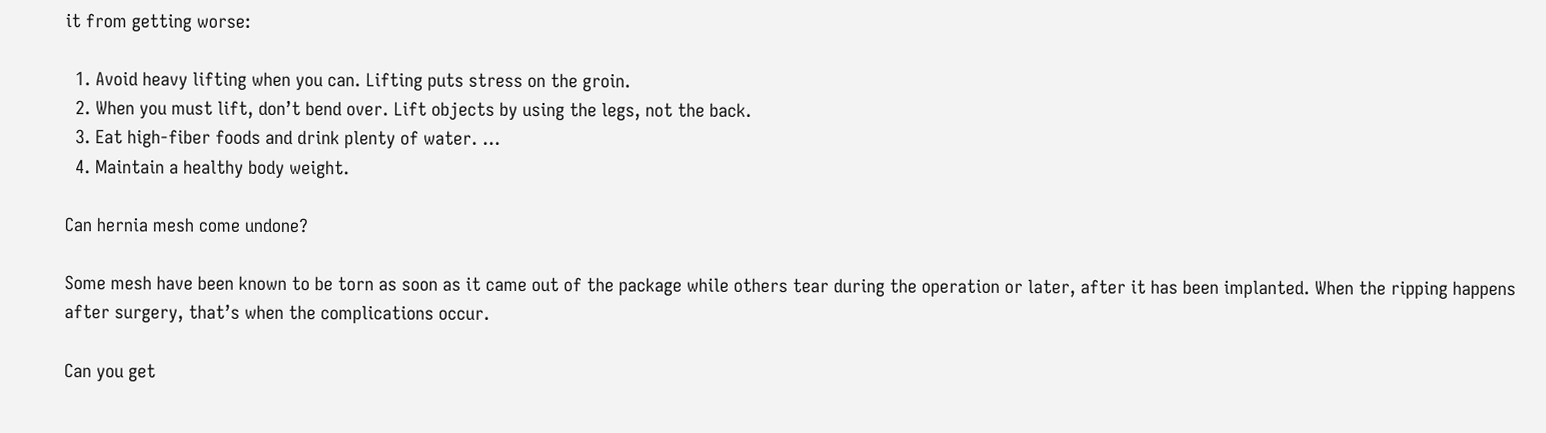it from getting worse:

  1. Avoid heavy lifting when you can. Lifting puts stress on the groin.
  2. When you must lift, don’t bend over. Lift objects by using the legs, not the back.
  3. Eat high-fiber foods and drink plenty of water. …
  4. Maintain a healthy body weight.

Can hernia mesh come undone?

Some mesh have been known to be torn as soon as it came out of the package while others tear during the operation or later, after it has been implanted. When the ripping happens after surgery, that’s when the complications occur.

Can you get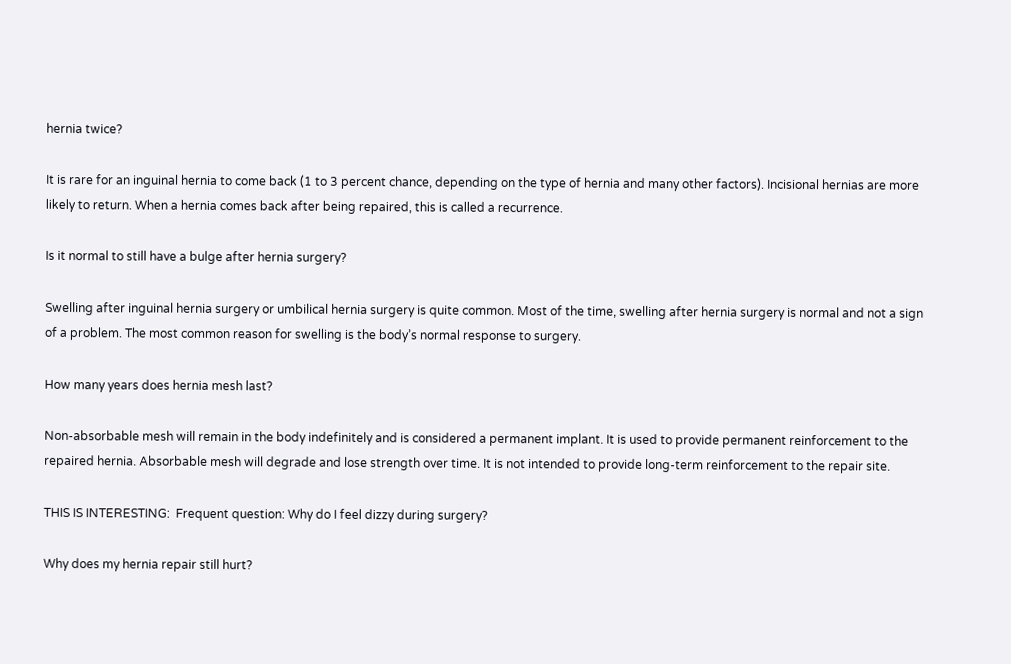hernia twice?

It is rare for an inguinal hernia to come back (1 to 3 percent chance, depending on the type of hernia and many other factors). Incisional hernias are more likely to return. When a hernia comes back after being repaired, this is called a recurrence.

Is it normal to still have a bulge after hernia surgery?

Swelling after inguinal hernia surgery or umbilical hernia surgery is quite common. Most of the time, swelling after hernia surgery is normal and not a sign of a problem. The most common reason for swelling is the body’s normal response to surgery.

How many years does hernia mesh last?

Non-absorbable mesh will remain in the body indefinitely and is considered a permanent implant. It is used to provide permanent reinforcement to the repaired hernia. Absorbable mesh will degrade and lose strength over time. It is not intended to provide long-term reinforcement to the repair site.

THIS IS INTERESTING:  Frequent question: Why do I feel dizzy during surgery?

Why does my hernia repair still hurt?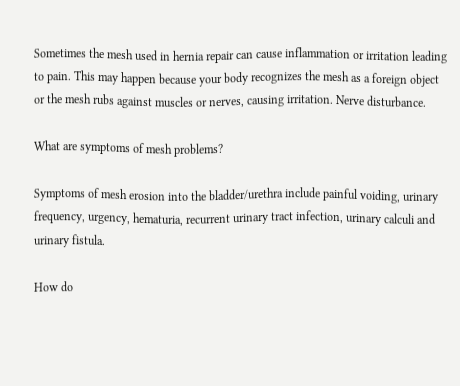Sometimes the mesh used in hernia repair can cause inflammation or irritation leading to pain. This may happen because your body recognizes the mesh as a foreign object or the mesh rubs against muscles or nerves, causing irritation. Nerve disturbance.

What are symptoms of mesh problems?

Symptoms of mesh erosion into the bladder/urethra include painful voiding, urinary frequency, urgency, hematuria, recurrent urinary tract infection, urinary calculi and urinary fistula.

How do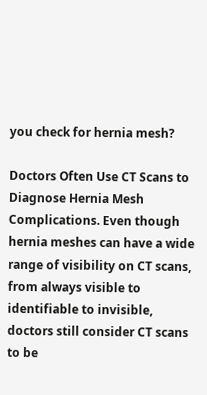you check for hernia mesh?

Doctors Often Use CT Scans to Diagnose Hernia Mesh Complications. Even though hernia meshes can have a wide range of visibility on CT scans, from always visible to identifiable to invisible, doctors still consider CT scans to be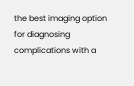the best imaging option for diagnosing complications with a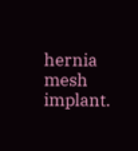hernia mesh implant.